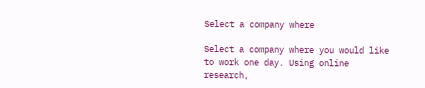Select a company where

Select a company where you would like to work one day. Using online research,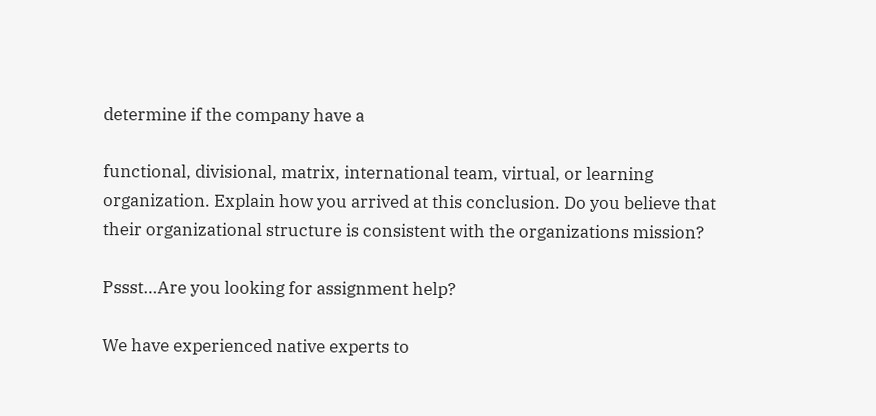determine if the company have a

functional, divisional, matrix, international team, virtual, or learning organization. Explain how you arrived at this conclusion. Do you believe that their organizational structure is consistent with the organizations mission?

Pssst…Are you looking for assignment help?

We have experienced native experts to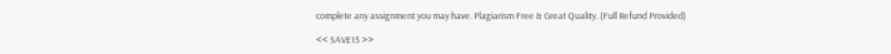complete any assignment you may have. Plagiarism Free & Great Quality. (Full Refund Provided)

<< SAVE15 >>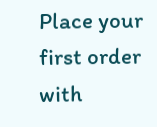Place your first order with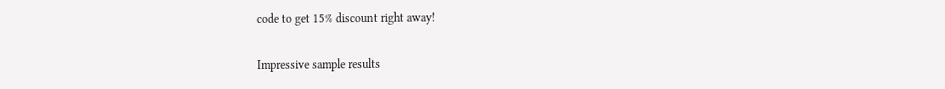code to get 15% discount right away!

Impressive sample results